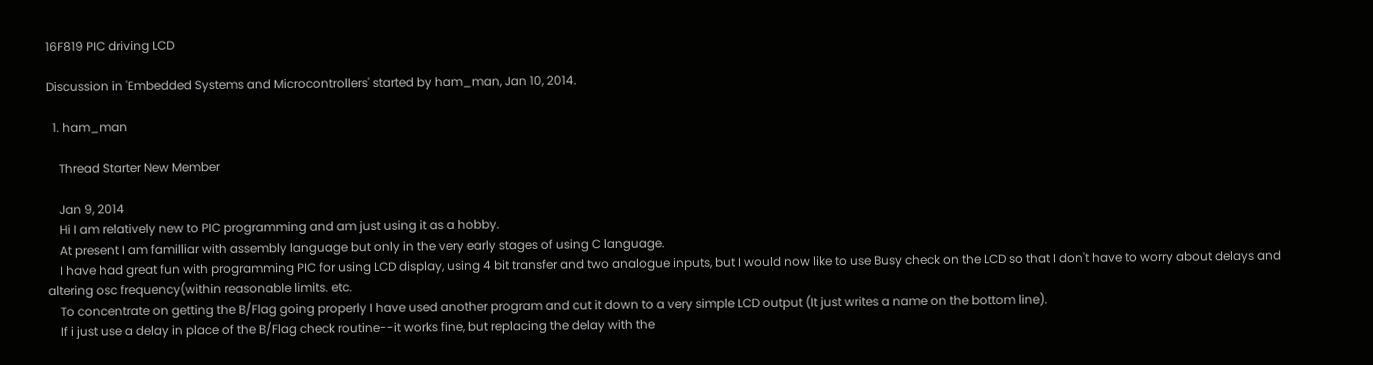16F819 PIC driving LCD

Discussion in 'Embedded Systems and Microcontrollers' started by ham_man, Jan 10, 2014.

  1. ham_man

    Thread Starter New Member

    Jan 9, 2014
    Hi I am relatively new to PIC programming and am just using it as a hobby.
    At present I am familliar with assembly language but only in the very early stages of using C language.
    I have had great fun with programming PIC for using LCD display, using 4 bit transfer and two analogue inputs, but I would now like to use Busy check on the LCD so that I don't have to worry about delays and altering osc frequency(within reasonable limits. etc.
    To concentrate on getting the B/Flag going properly I have used another program and cut it down to a very simple LCD output (It just writes a name on the bottom line).
    If i just use a delay in place of the B/Flag check routine--it works fine, but replacing the delay with the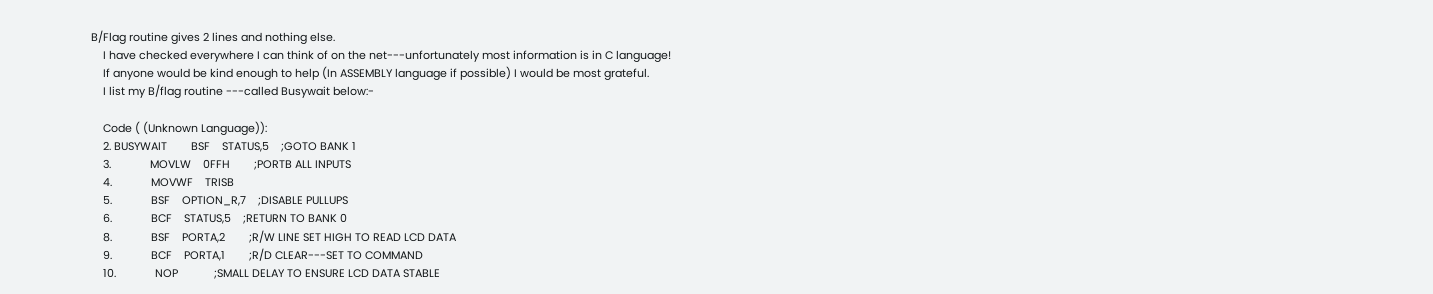B/Flag routine gives 2 lines and nothing else.
    I have checked everywhere I can think of on the net---unfortunately most information is in C language!
    If anyone would be kind enough to help (In ASSEMBLY language if possible) I would be most grateful.
    I list my B/flag routine ---called Busywait below:-

    Code ( (Unknown Language)):
    2. BUSYWAIT        BSF    STATUS,5    ;GOTO BANK 1
    3.             MOVLW    0FFH        ;PORTB ALL INPUTS
    4.             MOVWF    TRISB
    5.             BSF    OPTION_R,7    ;DISABLE PULLUPS
    6.             BCF    STATUS,5    ;RETURN TO BANK 0
    8.             BSF    PORTA,2        ;R/W LINE SET HIGH TO READ LCD DATA
    9.             BCF    PORTA,1        ;R/D CLEAR---SET TO COMMAND
    10.             NOP            ;SMALL DELAY TO ENSURE LCD DATA STABLE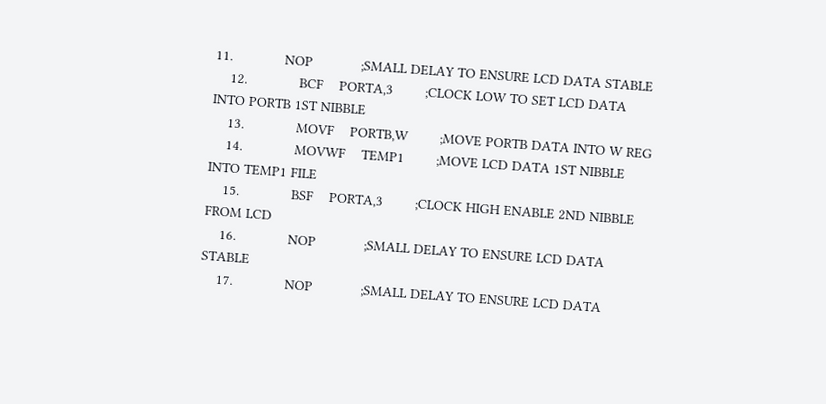11.             NOP            ;SMALL DELAY TO ENSURE LCD DATA STABLE
    12.             BCF    PORTA,3        ;CLOCK LOW TO SET LCD DATA INTO PORTB 1ST NIBBLE
    13.             MOVF    PORTB,W        ;MOVE PORTB DATA INTO W REG
    14.             MOVWF    TEMP1        ;MOVE LCD DATA 1ST NIBBLE INTO TEMP1 FILE
    15.             BSF    PORTA,3        ;CLOCK HIGH ENABLE 2ND NIBBLE FROM LCD
    16.             NOP            ;SMALL DELAY TO ENSURE LCD DATA STABLE
    17.             NOP            ;SMALL DELAY TO ENSURE LCD DATA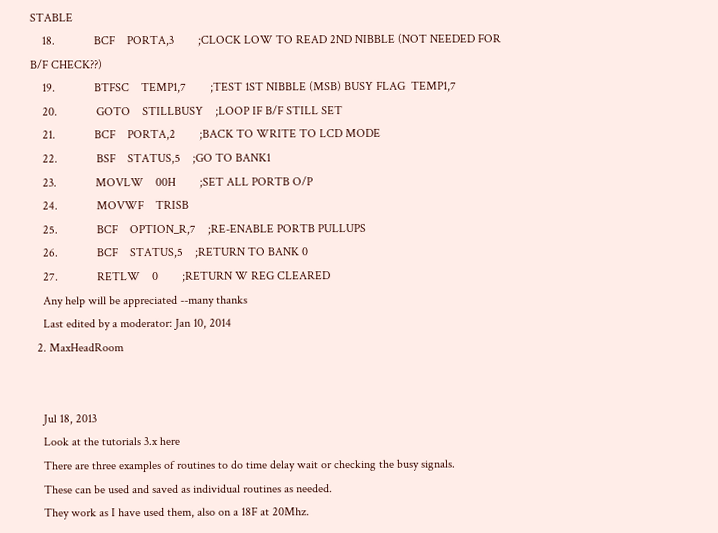STABLE
    18.             BCF    PORTA,3        ;CLOCK LOW TO READ 2ND NIBBLE (NOT NEEDED FOR B/F CHECK??)
    19.             BTFSC    TEMP1,7        ;TEST 1ST NIBBLE (MSB) BUSY FLAG  TEMP1,7
    20.             GOTO    STILLBUSY    ;LOOP IF B/F STILL SET
    21.             BCF    PORTA,2        ;BACK TO WRITE TO LCD MODE
    22.             BSF    STATUS,5    ;GO TO BANK1
    23.             MOVLW    00H        ;SET ALL PORTB O/P
    24.             MOVWF    TRISB
    25.             BCF    OPTION_R,7    ;RE-ENABLE PORTB PULLUPS
    26.             BCF    STATUS,5    ;RETURN TO BANK 0
    27.             RETLW    0        ;RETURN W REG CLEARED
    Any help will be appreciated --many thanks
    Last edited by a moderator: Jan 10, 2014
  2. MaxHeadRoom


    Jul 18, 2013
    Look at the tutorials 3.x here
    There are three examples of routines to do time delay wait or checking the busy signals.
    These can be used and saved as individual routines as needed.
    They work as I have used them, also on a 18F at 20Mhz.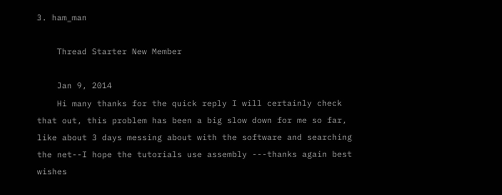3. ham_man

    Thread Starter New Member

    Jan 9, 2014
    Hi many thanks for the quick reply I will certainly check that out, this problem has been a big slow down for me so far, like about 3 days messing about with the software and searching the net--I hope the tutorials use assembly ---thanks again best wishes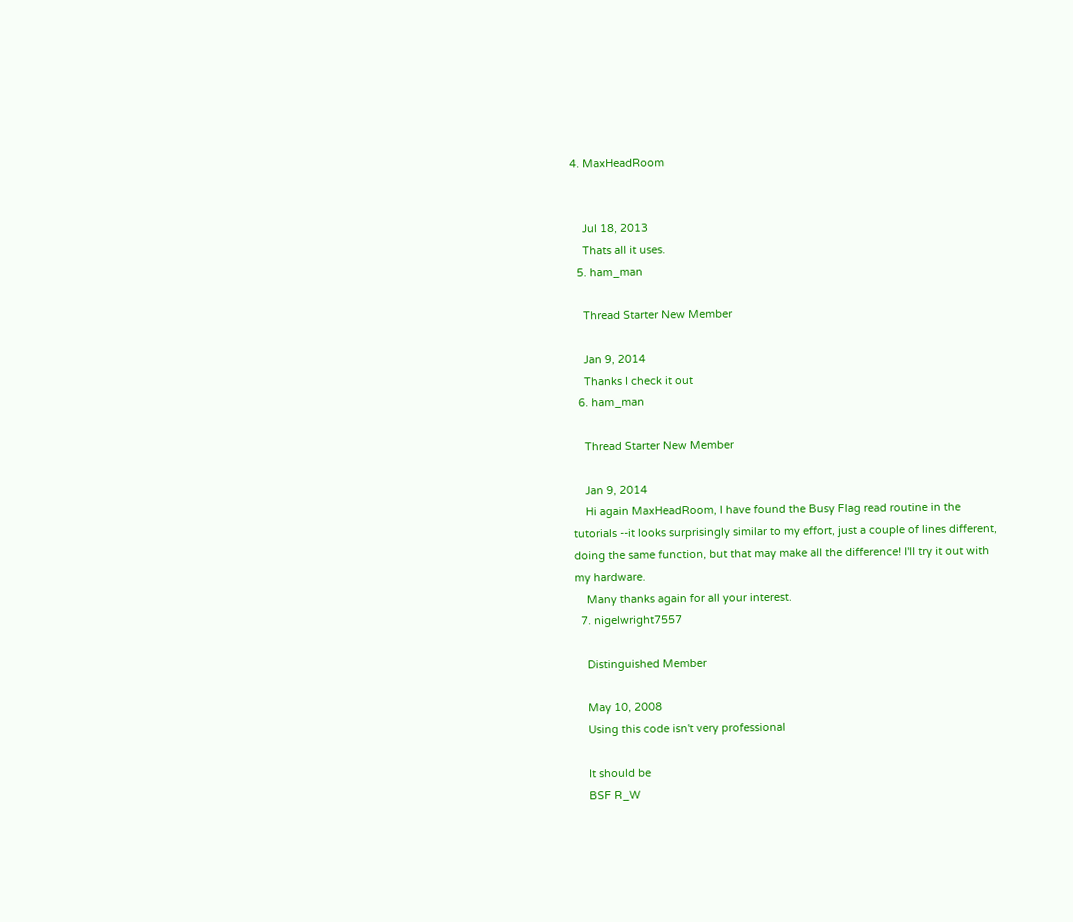4. MaxHeadRoom


    Jul 18, 2013
    Thats all it uses.
  5. ham_man

    Thread Starter New Member

    Jan 9, 2014
    Thanks I check it out
  6. ham_man

    Thread Starter New Member

    Jan 9, 2014
    Hi again MaxHeadRoom, I have found the Busy Flag read routine in the tutorials --it looks surprisingly similar to my effort, just a couple of lines different, doing the same function, but that may make all the difference! I'll try it out with my hardware.
    Many thanks again for all your interest.
  7. nigelwright7557

    Distinguished Member

    May 10, 2008
    Using this code isn't very professional

    It should be
    BSF R_W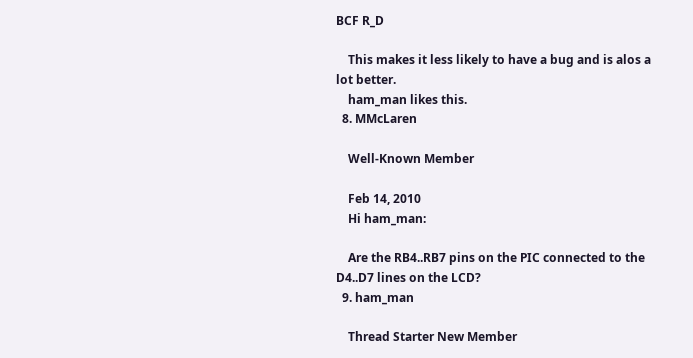BCF R_D

    This makes it less likely to have a bug and is alos a lot better.
    ham_man likes this.
  8. MMcLaren

    Well-Known Member

    Feb 14, 2010
    Hi ham_man:

    Are the RB4..RB7 pins on the PIC connected to the D4..D7 lines on the LCD?
  9. ham_man

    Thread Starter New Member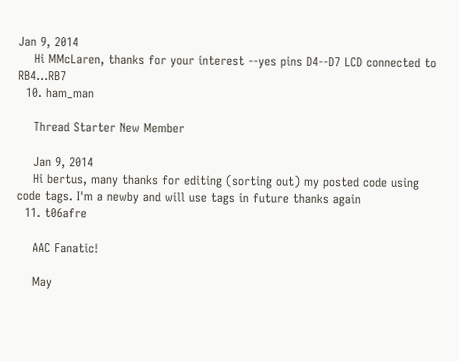Jan 9, 2014
    Hi MMcLaren, thanks for your interest --yes pins D4--D7 LCD connected to RB4...RB7
  10. ham_man

    Thread Starter New Member

    Jan 9, 2014
    Hi bertus, many thanks for editing (sorting out) my posted code using code tags. I'm a newby and will use tags in future thanks again
  11. t06afre

    AAC Fanatic!

    May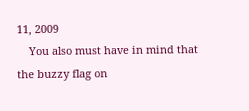11, 2009
    You also must have in mind that the buzzy flag on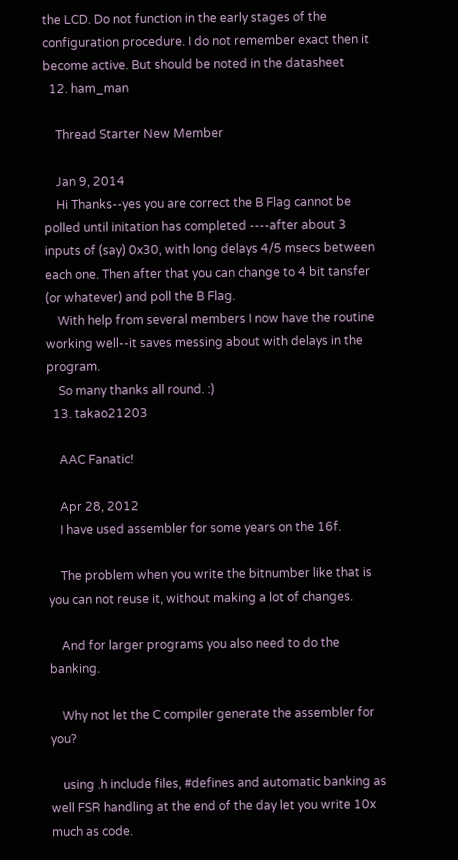the LCD. Do not function in the early stages of the configuration procedure. I do not remember exact then it become active. But should be noted in the datasheet
  12. ham_man

    Thread Starter New Member

    Jan 9, 2014
    Hi Thanks--yes you are correct the B Flag cannot be polled until initation has completed ----after about 3 inputs of (say) 0x30, with long delays 4/5 msecs between each one. Then after that you can change to 4 bit tansfer (or whatever) and poll the B Flag.
    With help from several members I now have the routine working well--it saves messing about with delays in the program.
    So many thanks all round. :)
  13. takao21203

    AAC Fanatic!

    Apr 28, 2012
    I have used assembler for some years on the 16f.

    The problem when you write the bitnumber like that is you can not reuse it, without making a lot of changes.

    And for larger programs you also need to do the banking.

    Why not let the C compiler generate the assembler for you?

    using .h include files, #defines and automatic banking as well FSR handling at the end of the day let you write 10x much as code.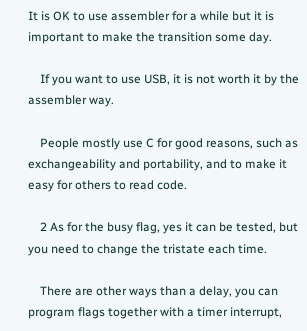It is OK to use assembler for a while but it is important to make the transition some day.

    If you want to use USB, it is not worth it by the assembler way.

    People mostly use C for good reasons, such as exchangeability and portability, and to make it easy for others to read code.

    2 As for the busy flag, yes it can be tested, but you need to change the tristate each time.

    There are other ways than a delay, you can program flags together with a timer interrupt,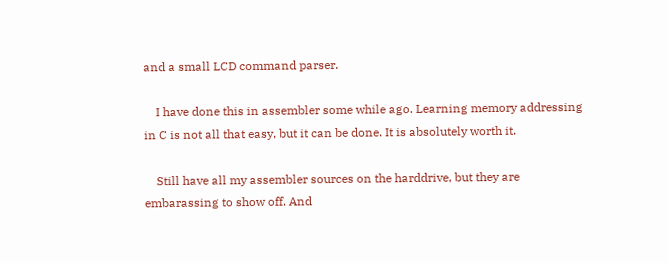and a small LCD command parser.

    I have done this in assembler some while ago. Learning memory addressing in C is not all that easy, but it can be done. It is absolutely worth it.

    Still have all my assembler sources on the harddrive, but they are embarassing to show off. And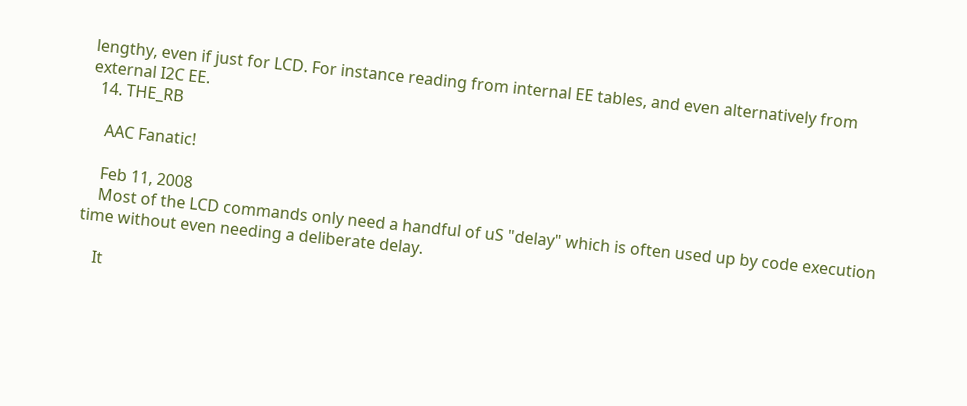lengthy, even if just for LCD. For instance reading from internal EE tables, and even alternatively from external I2C EE.
  14. THE_RB

    AAC Fanatic!

    Feb 11, 2008
    Most of the LCD commands only need a handful of uS "delay" which is often used up by code execution time without even needing a deliberate delay.

    It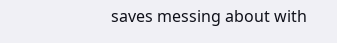saves messing about with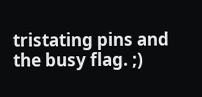tristating pins and the busy flag. ;)